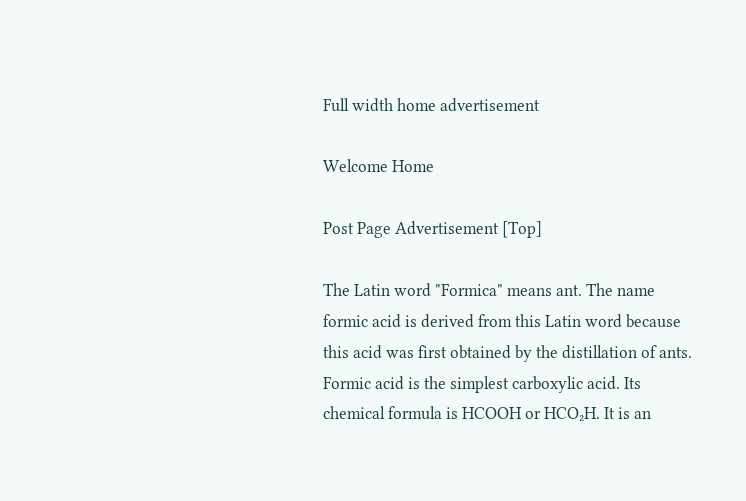Full width home advertisement

Welcome Home

Post Page Advertisement [Top]

The Latin word "Formica" means ant. The name formic acid is derived from this Latin word because this acid was first obtained by the distillation of ants. Formic acid is the simplest carboxylic acid. Its chemical formula is HCOOH or HCO₂H. It is an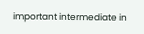important intermediate in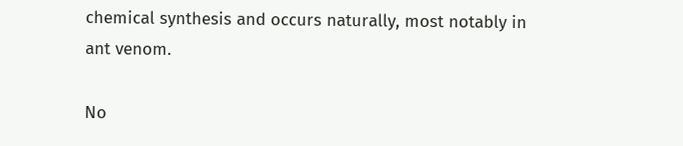chemical synthesis and occurs naturally, most notably in ant venom.

No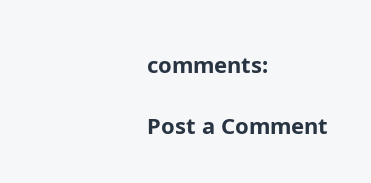comments:

Post a Comment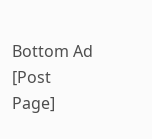Bottom Ad [Post Page]